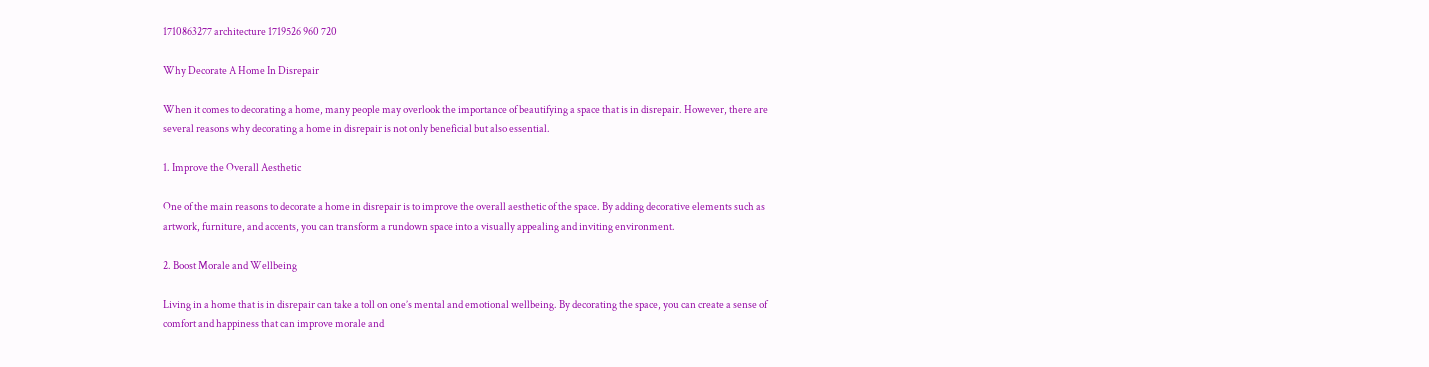1710863277 architecture 1719526 960 720

Why Decorate A Home In Disrepair

When it comes to decorating a home, many people may overlook the importance of beautifying a space that is in disrepair. However, there are several reasons why decorating a home in disrepair is not only beneficial but also essential.

1. Improve the Overall Aesthetic

One of the main reasons to decorate a home in disrepair is to improve the overall aesthetic of the space. By adding decorative elements such as artwork, furniture, and accents, you can transform a rundown space into a visually appealing and inviting environment.

2. Boost Morale and Wellbeing

Living in a home that is in disrepair can take a toll on one’s mental and emotional wellbeing. By decorating the space, you can create a sense of comfort and happiness that can improve morale and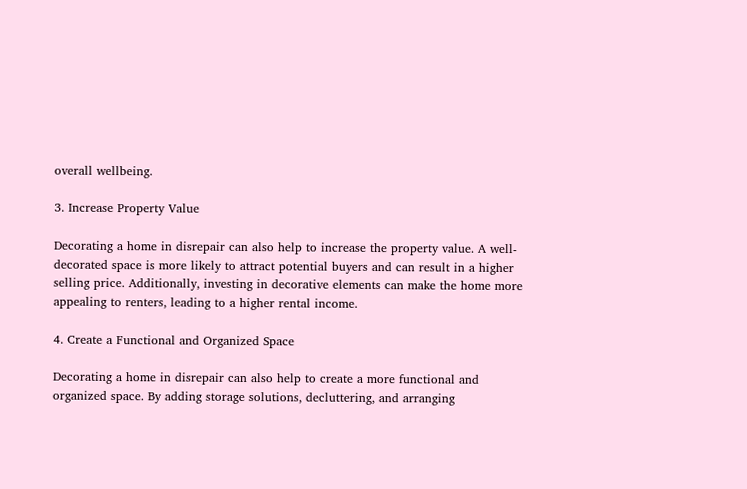overall wellbeing.

3. Increase Property Value

Decorating a home in disrepair can also help to increase the property value. A well-decorated space is more likely to attract potential buyers and can result in a higher selling price. Additionally, investing in decorative elements can make the home more appealing to renters, leading to a higher rental income.

4. Create a Functional and Organized Space

Decorating a home in disrepair can also help to create a more functional and organized space. By adding storage solutions, decluttering, and arranging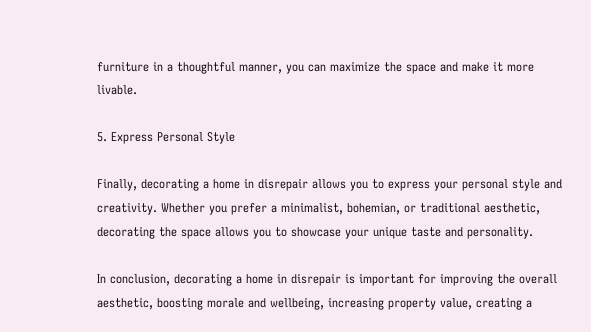furniture in a thoughtful manner, you can maximize the space and make it more livable.

5. Express Personal Style

Finally, decorating a home in disrepair allows you to express your personal style and creativity. Whether you prefer a minimalist, bohemian, or traditional aesthetic, decorating the space allows you to showcase your unique taste and personality.

In conclusion, decorating a home in disrepair is important for improving the overall aesthetic, boosting morale and wellbeing, increasing property value, creating a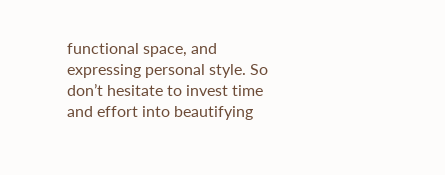functional space, and expressing personal style. So don’t hesitate to invest time and effort into beautifying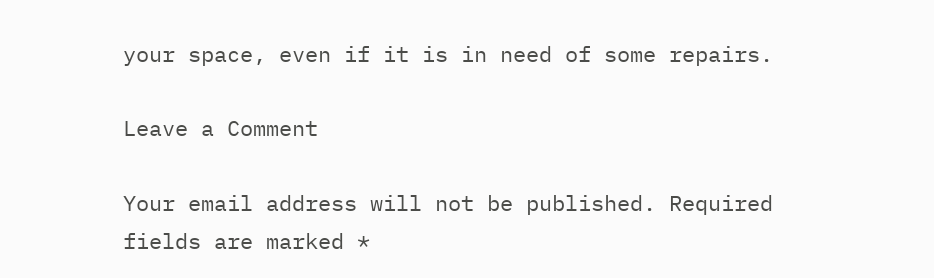your space, even if it is in need of some repairs.

Leave a Comment

Your email address will not be published. Required fields are marked *